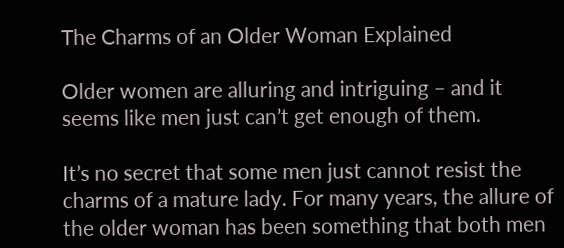The Charms of an Older Woman Explained

Older women are alluring and intriguing – and it seems like men just can’t get enough of them.

It’s no secret that some men just cannot resist the charms of a mature lady. For many years, the allure of the older woman has been something that both men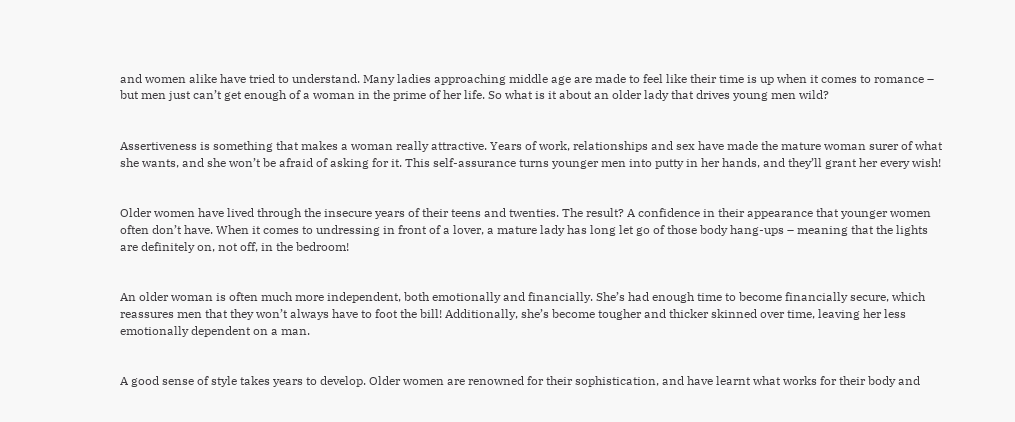and women alike have tried to understand. Many ladies approaching middle age are made to feel like their time is up when it comes to romance – but men just can’t get enough of a woman in the prime of her life. So what is it about an older lady that drives young men wild?


Assertiveness is something that makes a woman really attractive. Years of work, relationships and sex have made the mature woman surer of what she wants, and she won’t be afraid of asking for it. This self-assurance turns younger men into putty in her hands, and they’ll grant her every wish!


Older women have lived through the insecure years of their teens and twenties. The result? A confidence in their appearance that younger women often don’t have. When it comes to undressing in front of a lover, a mature lady has long let go of those body hang-ups – meaning that the lights are definitely on, not off, in the bedroom!


An older woman is often much more independent, both emotionally and financially. She’s had enough time to become financially secure, which reassures men that they won’t always have to foot the bill! Additionally, she’s become tougher and thicker skinned over time, leaving her less emotionally dependent on a man.


A good sense of style takes years to develop. Older women are renowned for their sophistication, and have learnt what works for their body and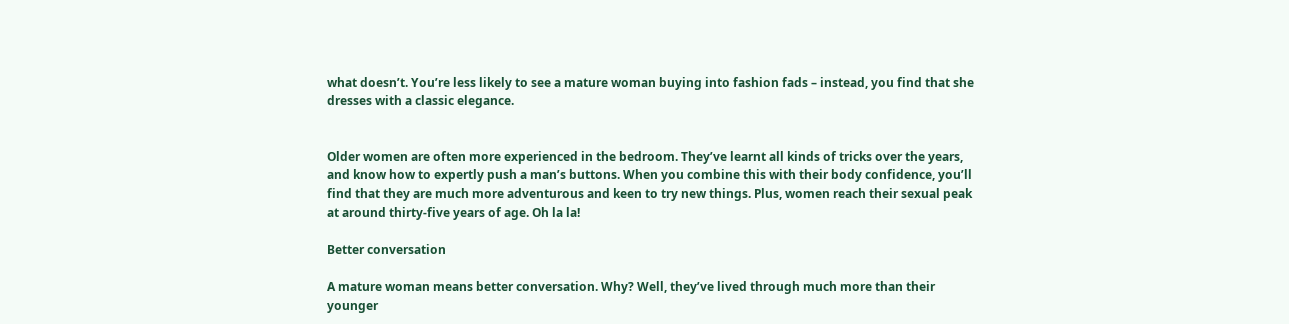what doesn’t. You’re less likely to see a mature woman buying into fashion fads – instead, you find that she dresses with a classic elegance.


Older women are often more experienced in the bedroom. They’ve learnt all kinds of tricks over the years, and know how to expertly push a man’s buttons. When you combine this with their body confidence, you’ll find that they are much more adventurous and keen to try new things. Plus, women reach their sexual peak at around thirty-five years of age. Oh la la!

Better conversation

A mature woman means better conversation. Why? Well, they’ve lived through much more than their younger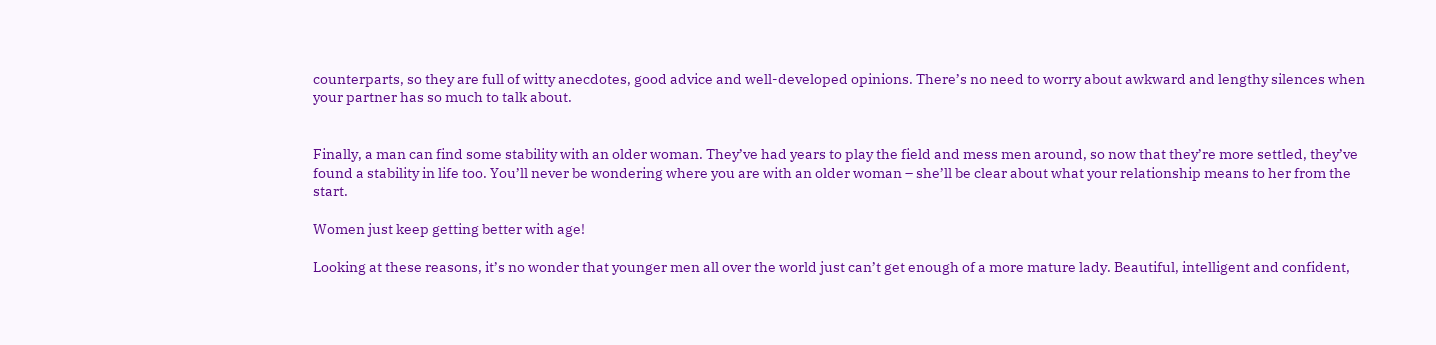counterparts, so they are full of witty anecdotes, good advice and well-developed opinions. There’s no need to worry about awkward and lengthy silences when your partner has so much to talk about.


Finally, a man can find some stability with an older woman. They’ve had years to play the field and mess men around, so now that they’re more settled, they’ve found a stability in life too. You’ll never be wondering where you are with an older woman – she’ll be clear about what your relationship means to her from the start.

Women just keep getting better with age!

Looking at these reasons, it’s no wonder that younger men all over the world just can’t get enough of a more mature lady. Beautiful, intelligent and confident,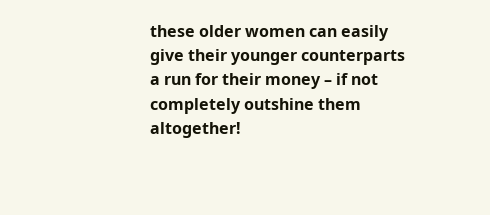these older women can easily give their younger counterparts a run for their money – if not completely outshine them altogether!